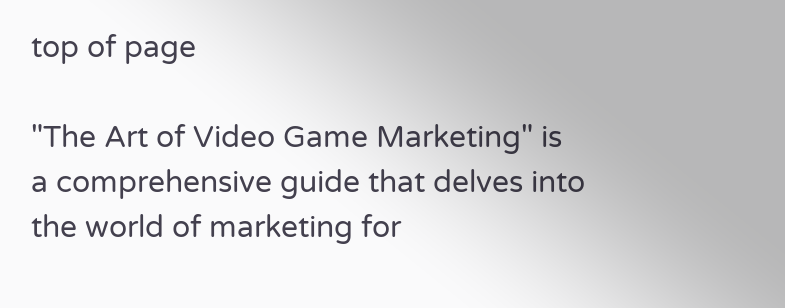top of page

"The Art of Video Game Marketing" is a comprehensive guide that delves into the world of marketing for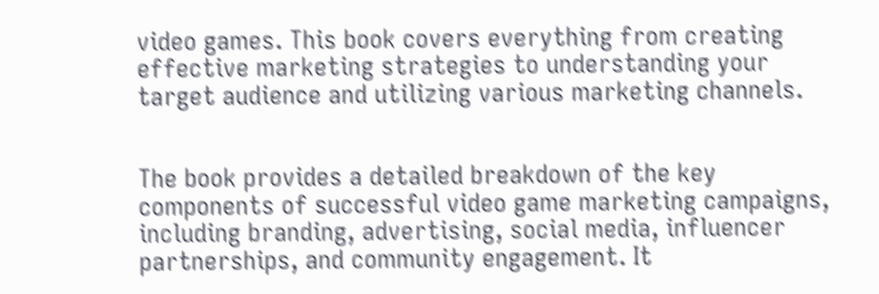video games. This book covers everything from creating effective marketing strategies to understanding your target audience and utilizing various marketing channels.


The book provides a detailed breakdown of the key components of successful video game marketing campaigns, including branding, advertising, social media, influencer partnerships, and community engagement. It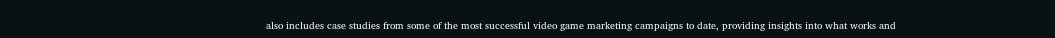also includes case studies from some of the most successful video game marketing campaigns to date, providing insights into what works and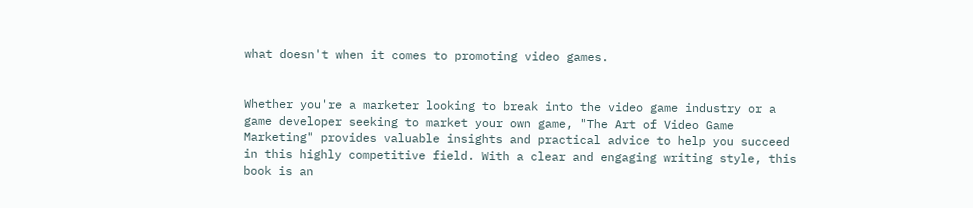what doesn't when it comes to promoting video games.


Whether you're a marketer looking to break into the video game industry or a game developer seeking to market your own game, "The Art of Video Game Marketing" provides valuable insights and practical advice to help you succeed in this highly competitive field. With a clear and engaging writing style, this book is an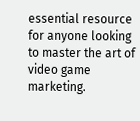essential resource for anyone looking to master the art of video game marketing.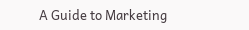A Guide to Marketing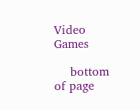Video Games

    bottom of page